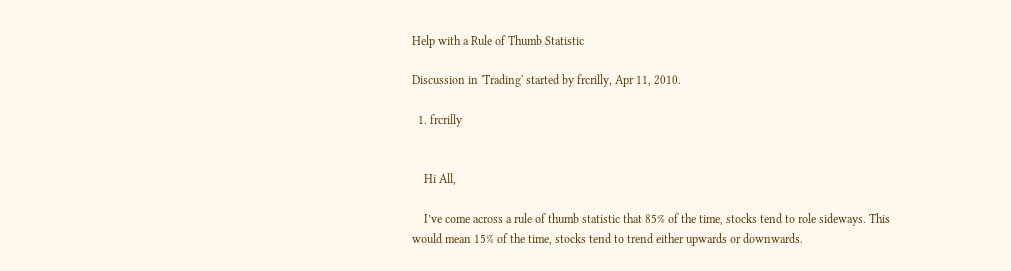Help with a Rule of Thumb Statistic

Discussion in 'Trading' started by frcrilly, Apr 11, 2010.

  1. frcrilly


    Hi All,

    I’ve come across a rule of thumb statistic that 85% of the time, stocks tend to role sideways. This would mean 15% of the time, stocks tend to trend either upwards or downwards.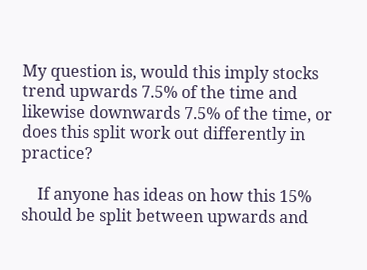My question is, would this imply stocks trend upwards 7.5% of the time and likewise downwards 7.5% of the time, or does this split work out differently in practice?

    If anyone has ideas on how this 15% should be split between upwards and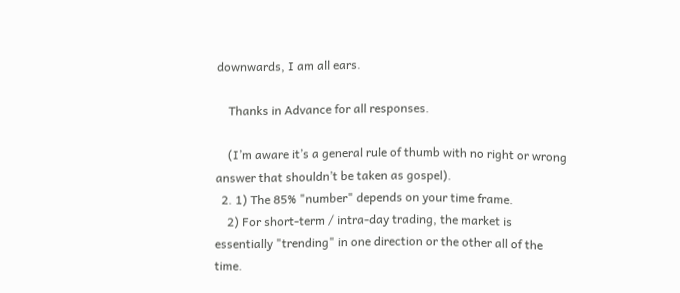downwards, I am all ears.

    Thanks in Advance for all responses.

    (I’m aware it’s a general rule of thumb with no right or wrong answer that shouldn’t be taken as gospel).
  2. 1) The 85% "number" depends on your time frame.
    2) For short-term / intra-day trading, the market is essentially "trending" in one direction or the other all of the time.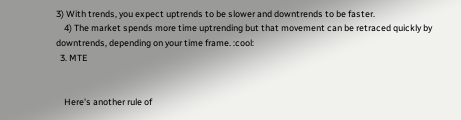3) With trends, you expect uptrends to be slower and downtrends to be faster.
    4) The market spends more time uptrending but that movement can be retraced quickly by downtrends, depending on your time frame. :cool:
  3. MTE


    Here's another rule of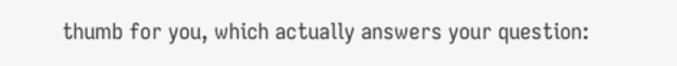thumb for you, which actually answers your question: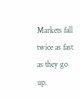Markets fall twice as fast as they go up.